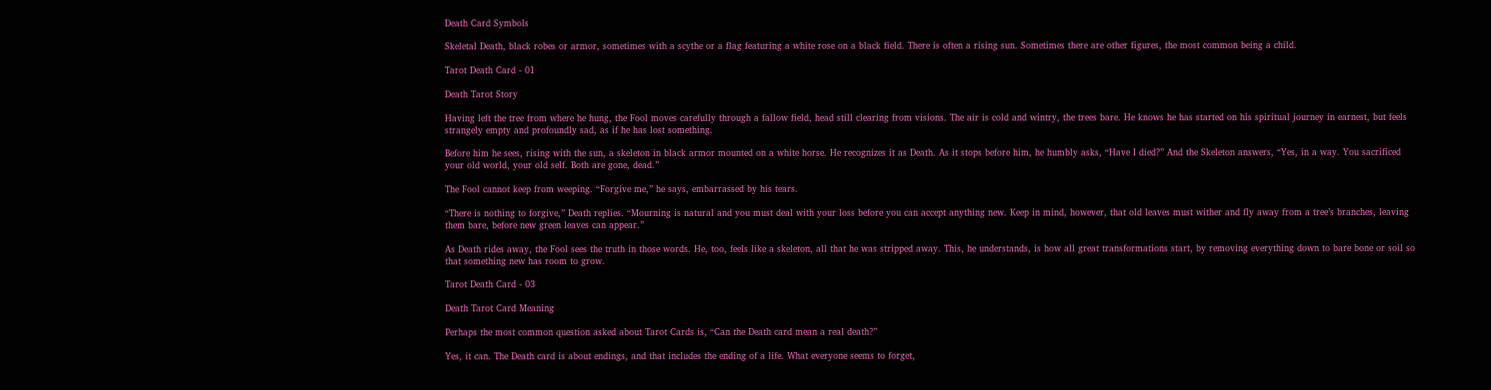Death Card Symbols

Skeletal Death, black robes or armor, sometimes with a scythe or a flag featuring a white rose on a black field. There is often a rising sun. Sometimes there are other figures, the most common being a child.

Tarot Death Card - 01

Death Tarot Story

Having left the tree from where he hung, the Fool moves carefully through a fallow field, head still clearing from visions. The air is cold and wintry, the trees bare. He knows he has started on his spiritual journey in earnest, but feels strangely empty and profoundly sad, as if he has lost something.

Before him he sees, rising with the sun, a skeleton in black armor mounted on a white horse. He recognizes it as Death. As it stops before him, he humbly asks, “Have I died?” And the Skeleton answers, “Yes, in a way. You sacrificed your old world, your old self. Both are gone, dead.”

The Fool cannot keep from weeping. “Forgive me,” he says, embarrassed by his tears.

“There is nothing to forgive,” Death replies. “Mourning is natural and you must deal with your loss before you can accept anything new. Keep in mind, however, that old leaves must wither and fly away from a tree’s branches, leaving them bare, before new green leaves can appear.”

As Death rides away, the Fool sees the truth in those words. He, too, feels like a skeleton, all that he was stripped away. This, he understands, is how all great transformations start, by removing everything down to bare bone or soil so that something new has room to grow.

Tarot Death Card - 03

Death Tarot Card Meaning

Perhaps the most common question asked about Tarot Cards is, “Can the Death card mean a real death?”

Yes, it can. The Death card is about endings, and that includes the ending of a life. What everyone seems to forget,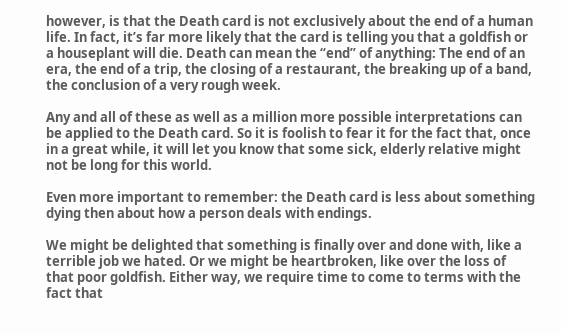however, is that the Death card is not exclusively about the end of a human life. In fact, it’s far more likely that the card is telling you that a goldfish or a houseplant will die. Death can mean the “end” of anything: The end of an era, the end of a trip, the closing of a restaurant, the breaking up of a band, the conclusion of a very rough week.

Any and all of these as well as a million more possible interpretations can be applied to the Death card. So it is foolish to fear it for the fact that, once in a great while, it will let you know that some sick, elderly relative might not be long for this world.

Even more important to remember: the Death card is less about something dying then about how a person deals with endings.

We might be delighted that something is finally over and done with, like a terrible job we hated. Or we might be heartbroken, like over the loss of that poor goldfish. Either way, we require time to come to terms with the fact that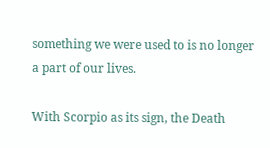something we were used to is no longer a part of our lives.

With Scorpio as its sign, the Death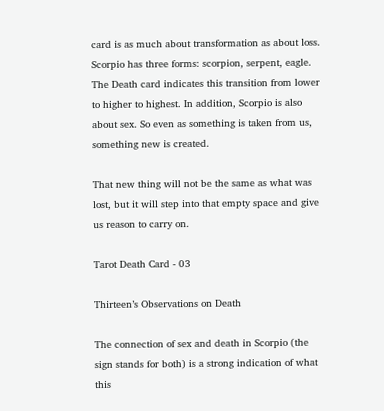card is as much about transformation as about loss. Scorpio has three forms: scorpion, serpent, eagle. The Death card indicates this transition from lower to higher to highest. In addition, Scorpio is also about sex. So even as something is taken from us, something new is created.

That new thing will not be the same as what was lost, but it will step into that empty space and give us reason to carry on.

Tarot Death Card - 03

Thirteen’s Observations on Death

The connection of sex and death in Scorpio (the sign stands for both) is a strong indication of what this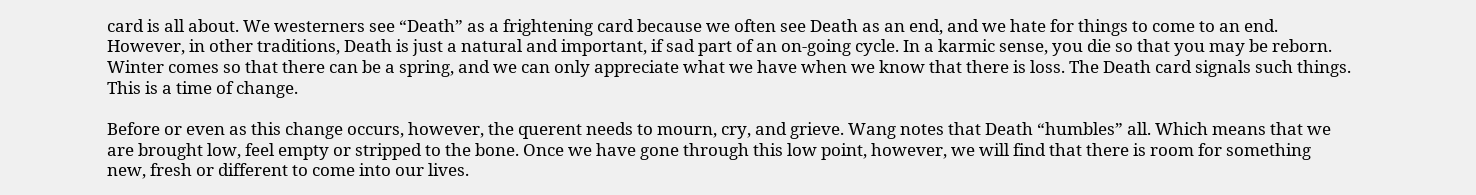card is all about. We westerners see “Death” as a frightening card because we often see Death as an end, and we hate for things to come to an end. However, in other traditions, Death is just a natural and important, if sad part of an on-going cycle. In a karmic sense, you die so that you may be reborn. Winter comes so that there can be a spring, and we can only appreciate what we have when we know that there is loss. The Death card signals such things. This is a time of change.

Before or even as this change occurs, however, the querent needs to mourn, cry, and grieve. Wang notes that Death “humbles” all. Which means that we are brought low, feel empty or stripped to the bone. Once we have gone through this low point, however, we will find that there is room for something new, fresh or different to come into our lives.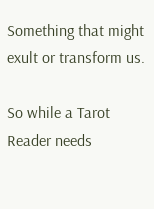Something that might exult or transform us.

So while a Tarot Reader needs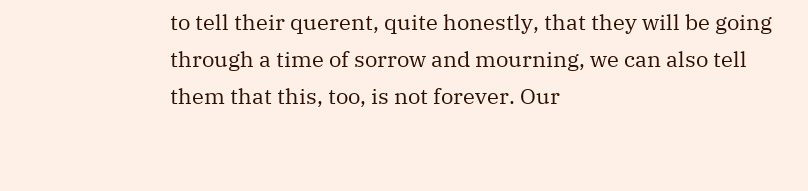to tell their querent, quite honestly, that they will be going through a time of sorrow and mourning, we can also tell them that this, too, is not forever. Our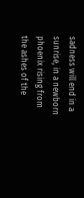sadness will end in a sunrise, in a newborn phoenix rising from the ashes of the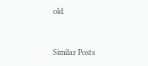old.


Similar Posts